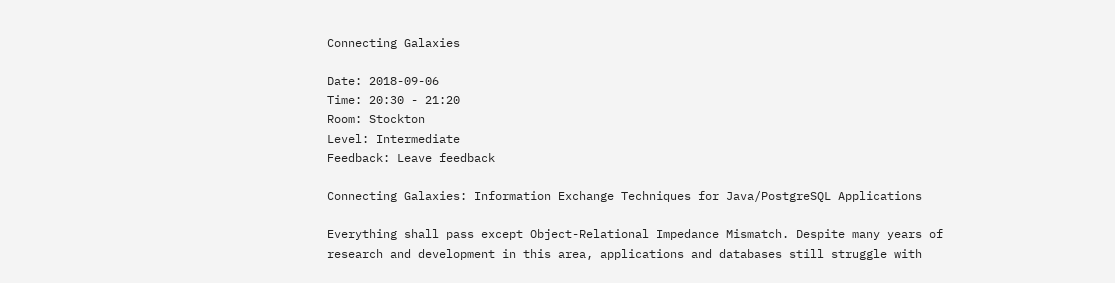Connecting Galaxies

Date: 2018-09-06
Time: 20:30 - 21:20
Room: Stockton
Level: Intermediate
Feedback: Leave feedback

Connecting Galaxies: Information Exchange Techniques for Java/PostgreSQL Applications

Everything shall pass except Object-Relational Impedance Mismatch. Despite many years of research and development in this area, applications and databases still struggle with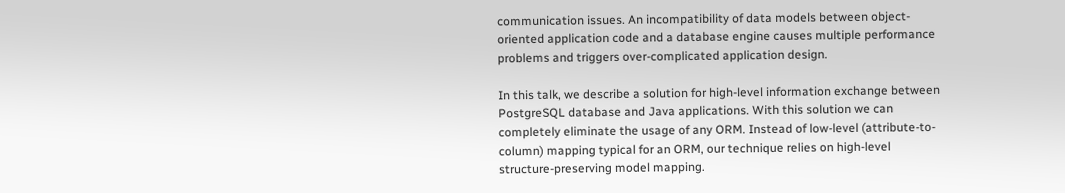communication issues. An incompatibility of data models between object-oriented application code and a database engine causes multiple performance problems and triggers over-complicated application design.

In this talk, we describe a solution for high-level information exchange between PostgreSQL database and Java applications. With this solution we can completely eliminate the usage of any ORM. Instead of low-level (attribute-to-column) mapping typical for an ORM, our technique relies on high-level structure-preserving model mapping.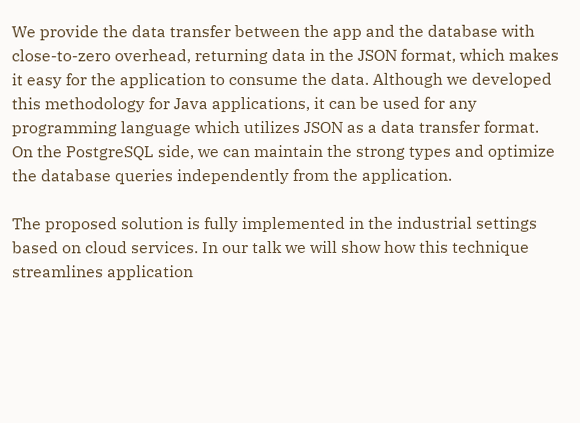We provide the data transfer between the app and the database with close-to-zero overhead, returning data in the JSON format, which makes it easy for the application to consume the data. Although we developed this methodology for Java applications, it can be used for any programming language which utilizes JSON as a data transfer format. On the PostgreSQL side, we can maintain the strong types and optimize the database queries independently from the application.

The proposed solution is fully implemented in the industrial settings based on cloud services. In our talk we will show how this technique streamlines application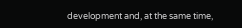development and, at the same time,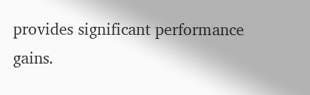provides significant performance gains.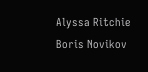Alyssa Ritchie
Boris Novikov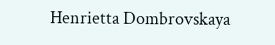Henrietta Dombrovskaya